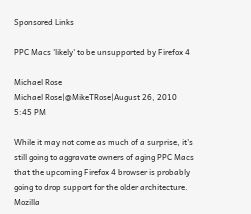Sponsored Links

PPC Macs 'likely' to be unsupported by Firefox 4

Michael Rose
Michael Rose|@MikeTRose|August 26, 2010 5:45 PM

While it may not come as much of a surprise, it's still going to aggravate owners of aging PPC Macs that the upcoming Firefox 4 browser is probably going to drop support for the older architecture. Mozilla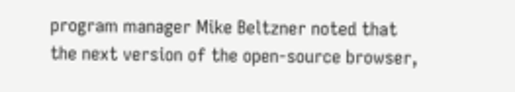program manager Mike Beltzner noted that the next version of the open-source browser,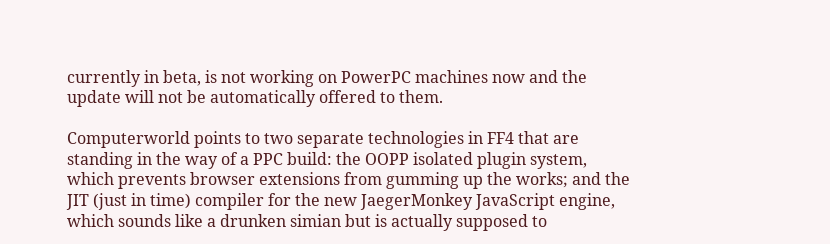currently in beta, is not working on PowerPC machines now and the update will not be automatically offered to them.

Computerworld points to two separate technologies in FF4 that are standing in the way of a PPC build: the OOPP isolated plugin system, which prevents browser extensions from gumming up the works; and the JIT (just in time) compiler for the new JaegerMonkey JavaScript engine, which sounds like a drunken simian but is actually supposed to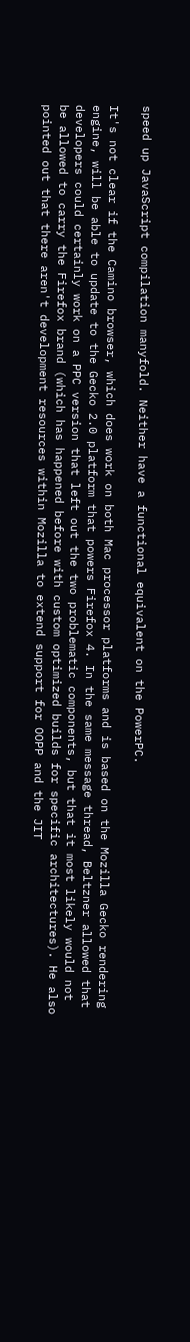speed up JavaScript compilation manyfold. Neither have a functional equivalent on the PowerPC.

It's not clear if the Camino browser, which does work on both Mac processor platforms and is based on the Mozilla Gecko rendering engine, will be able to update to the Gecko 2.0 platform that powers Firefox 4. In the same message thread, Beltzner allowed that developers could certainly work on a PPC version that left out the two problematic components, but that it most likely would not be allowed to carry the Firefox brand (which has happened before with custom optimized builds for specific architectures). He also pointed out that there aren't development resources within Mozilla to extend support for OOPP and the JIT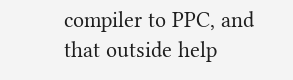compiler to PPC, and that outside help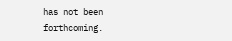has not been forthcoming.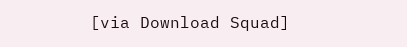[via Download Squad]